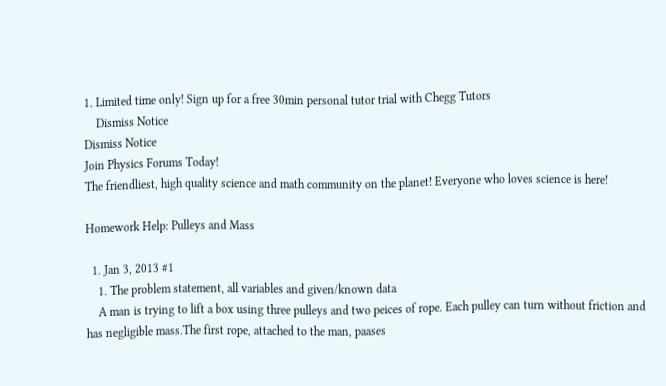1. Limited time only! Sign up for a free 30min personal tutor trial with Chegg Tutors
    Dismiss Notice
Dismiss Notice
Join Physics Forums Today!
The friendliest, high quality science and math community on the planet! Everyone who loves science is here!

Homework Help: Pulleys and Mass

  1. Jan 3, 2013 #1
    1. The problem statement, all variables and given/known data
    A man is trying to lift a box using three pulleys and two peices of rope. Each pulley can turn without friction and has negligible mass.The first rope, attached to the man, paases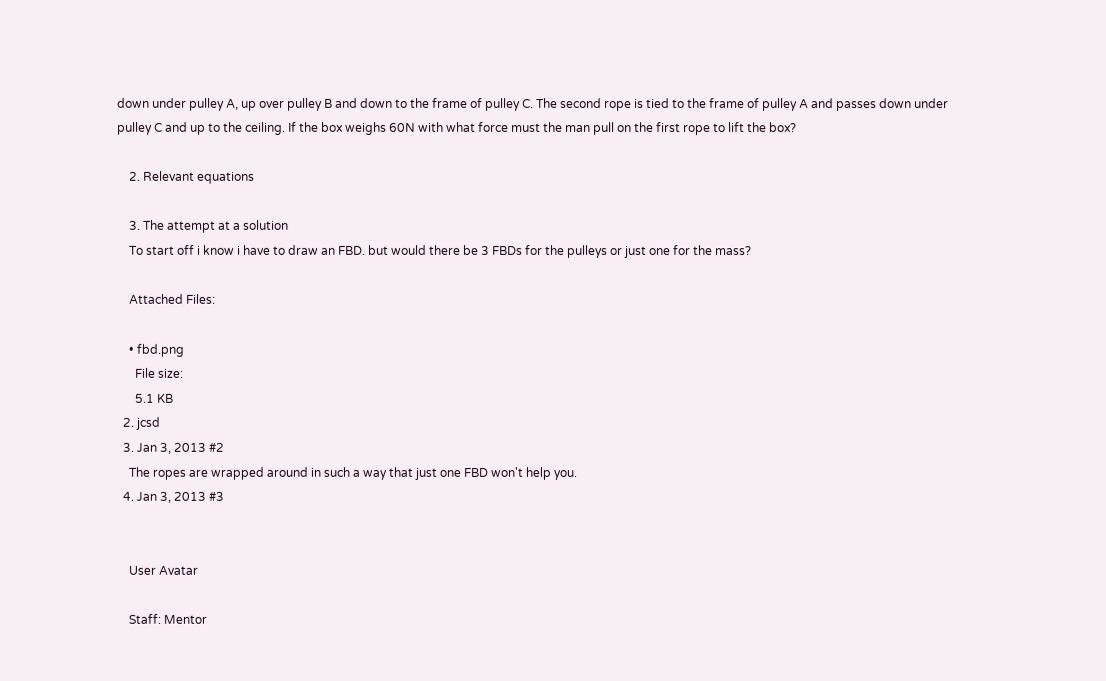down under pulley A, up over pulley B and down to the frame of pulley C. The second rope is tied to the frame of pulley A and passes down under pulley C and up to the ceiling. If the box weighs 60N with what force must the man pull on the first rope to lift the box?

    2. Relevant equations

    3. The attempt at a solution
    To start off i know i have to draw an FBD. but would there be 3 FBDs for the pulleys or just one for the mass?

    Attached Files:

    • fbd.png
      File size:
      5.1 KB
  2. jcsd
  3. Jan 3, 2013 #2
    The ropes are wrapped around in such a way that just one FBD won't help you.
  4. Jan 3, 2013 #3


    User Avatar

    Staff: Mentor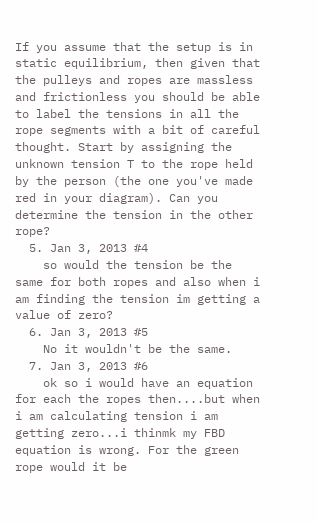If you assume that the setup is in static equilibrium, then given that the pulleys and ropes are massless and frictionless you should be able to label the tensions in all the rope segments with a bit of careful thought. Start by assigning the unknown tension T to the rope held by the person (the one you've made red in your diagram). Can you determine the tension in the other rope?
  5. Jan 3, 2013 #4
    so would the tension be the same for both ropes and also when i am finding the tension im getting a value of zero?
  6. Jan 3, 2013 #5
    No it wouldn't be the same.
  7. Jan 3, 2013 #6
    ok so i would have an equation for each the ropes then....but when i am calculating tension i am getting zero...i thinmk my FBD equation is wrong. For the green rope would it be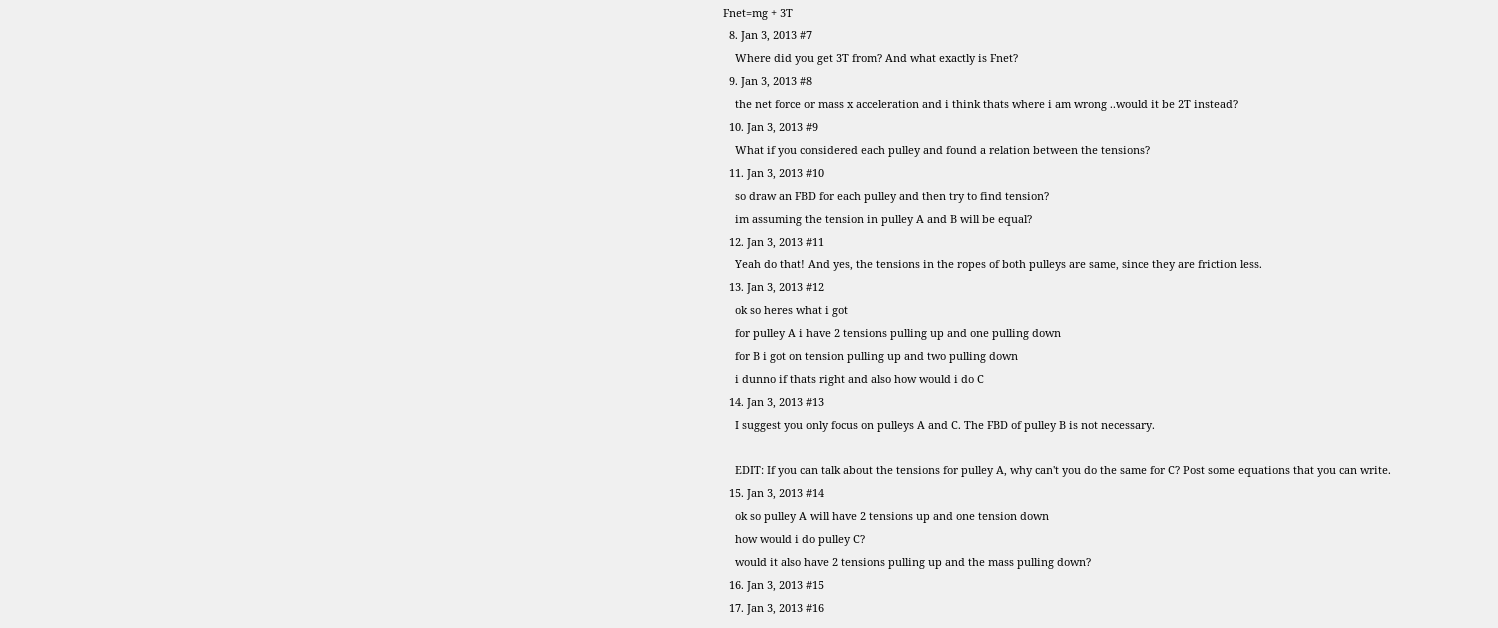Fnet=mg + 3T
  8. Jan 3, 2013 #7
    Where did you get 3T from? And what exactly is Fnet?
  9. Jan 3, 2013 #8
    the net force or mass x acceleration and i think thats where i am wrong ..would it be 2T instead?
  10. Jan 3, 2013 #9
    What if you considered each pulley and found a relation between the tensions?
  11. Jan 3, 2013 #10
    so draw an FBD for each pulley and then try to find tension?
    im assuming the tension in pulley A and B will be equal?
  12. Jan 3, 2013 #11
    Yeah do that! And yes, the tensions in the ropes of both pulleys are same, since they are friction less.
  13. Jan 3, 2013 #12
    ok so heres what i got
    for pulley A i have 2 tensions pulling up and one pulling down
    for B i got on tension pulling up and two pulling down
    i dunno if thats right and also how would i do C
  14. Jan 3, 2013 #13
    I suggest you only focus on pulleys A and C. The FBD of pulley B is not necessary.

    EDIT: If you can talk about the tensions for pulley A, why can't you do the same for C? Post some equations that you can write.
  15. Jan 3, 2013 #14
    ok so pulley A will have 2 tensions up and one tension down
    how would i do pulley C?
    would it also have 2 tensions pulling up and the mass pulling down?
  16. Jan 3, 2013 #15
  17. Jan 3, 2013 #16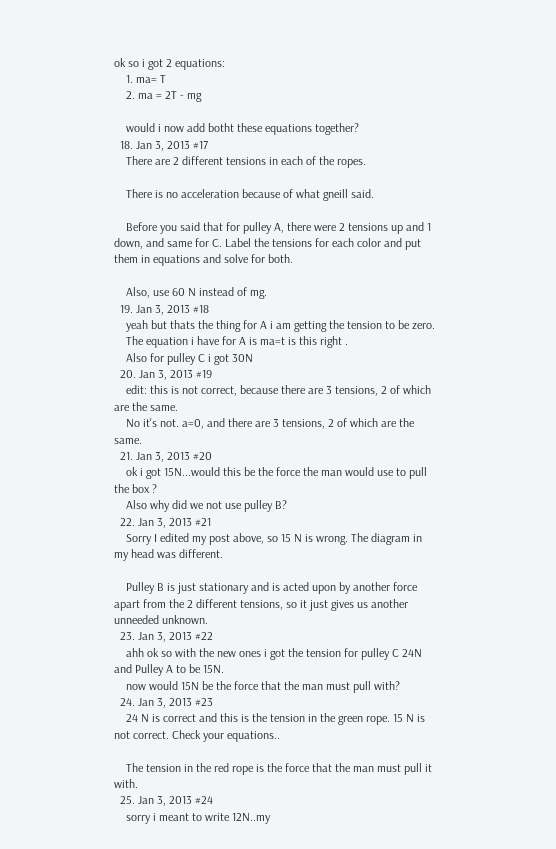ok so i got 2 equations:
    1. ma= T
    2. ma = 2T - mg

    would i now add botht these equations together?
  18. Jan 3, 2013 #17
    There are 2 different tensions in each of the ropes.

    There is no acceleration because of what gneill said.

    Before you said that for pulley A, there were 2 tensions up and 1 down, and same for C. Label the tensions for each color and put them in equations and solve for both.

    Also, use 60 N instead of mg.
  19. Jan 3, 2013 #18
    yeah but thats the thing for A i am getting the tension to be zero.
    The equation i have for A is ma=t is this right .
    Also for pulley C i got 30N
  20. Jan 3, 2013 #19
    edit: this is not correct, because there are 3 tensions, 2 of which are the same.
    No it's not. a=0, and there are 3 tensions, 2 of which are the same.
  21. Jan 3, 2013 #20
    ok i got 15N...would this be the force the man would use to pull the box ?
    Also why did we not use pulley B?
  22. Jan 3, 2013 #21
    Sorry I edited my post above, so 15 N is wrong. The diagram in my head was different.

    Pulley B is just stationary and is acted upon by another force apart from the 2 different tensions, so it just gives us another unneeded unknown.
  23. Jan 3, 2013 #22
    ahh ok so with the new ones i got the tension for pulley C 24N and Pulley A to be 15N.
    now would 15N be the force that the man must pull with?
  24. Jan 3, 2013 #23
    24 N is correct and this is the tension in the green rope. 15 N is not correct. Check your equations..

    The tension in the red rope is the force that the man must pull it with.
  25. Jan 3, 2013 #24
    sorry i meant to write 12N..my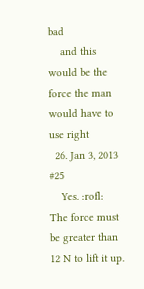bad
    and this would be the force the man would have to use right
  26. Jan 3, 2013 #25
    Yes. :rofl: The force must be greater than 12 N to lift it up.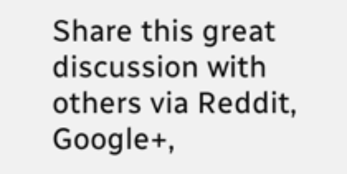Share this great discussion with others via Reddit, Google+,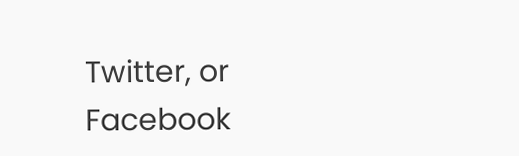Twitter, or Facebook